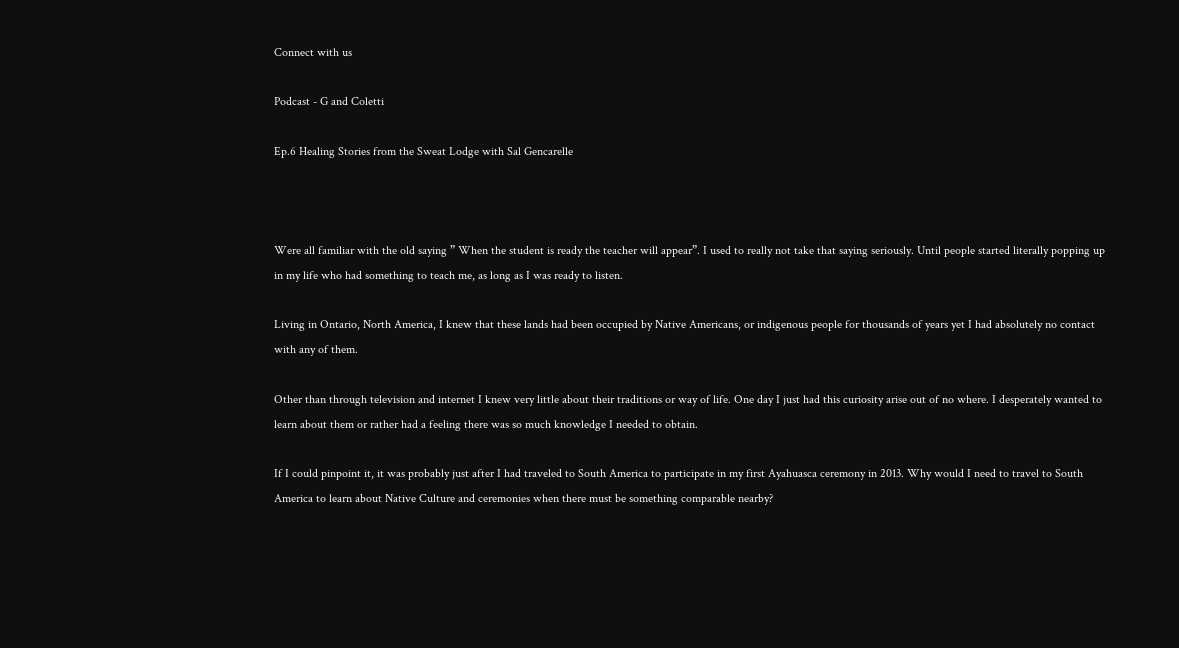Connect with us

Podcast - G and Coletti

Ep.6 Healing Stories from the Sweat Lodge with Sal Gencarelle



Were all familiar with the old saying ” When the student is ready the teacher will appear”. I used to really not take that saying seriously. Until people started literally popping up in my life who had something to teach me, as long as I was ready to listen.

Living in Ontario, North America, I knew that these lands had been occupied by Native Americans, or indigenous people for thousands of years yet I had absolutely no contact with any of them.

Other than through television and internet I knew very little about their traditions or way of life. One day I just had this curiosity arise out of no where. I desperately wanted to learn about them or rather had a feeling there was so much knowledge I needed to obtain.

If I could pinpoint it, it was probably just after I had traveled to South America to participate in my first Ayahuasca ceremony in 2013. Why would I need to travel to South America to learn about Native Culture and ceremonies when there must be something comparable nearby?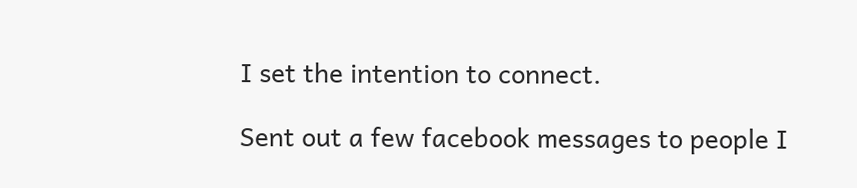I set the intention to connect.

Sent out a few facebook messages to people I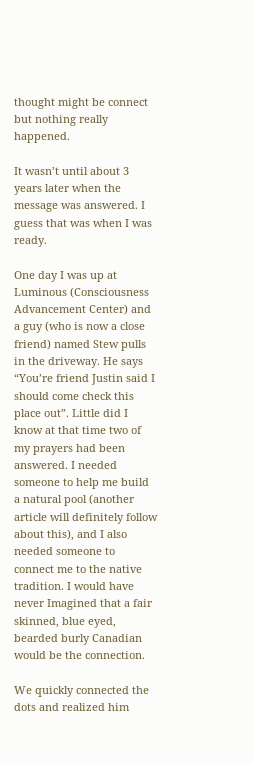thought might be connect but nothing really happened.

It wasn’t until about 3 years later when the message was answered. I guess that was when I was ready.

One day I was up at Luminous (Consciousness Advancement Center) and a guy (who is now a close friend) named Stew pulls in the driveway. He says “You’re friend Justin said I should come check this place out”. Little did I know at that time two of my prayers had been answered. I needed someone to help me build a natural pool (another article will definitely follow about this), and I also needed someone to connect me to the native tradition. I would have never Imagined that a fair skinned, blue eyed, bearded burly Canadian would be the connection.

We quickly connected the dots and realized him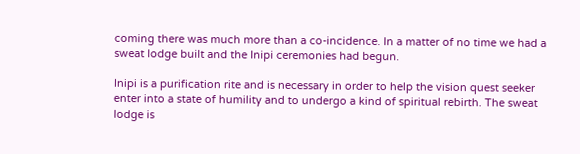coming there was much more than a co-incidence. In a matter of no time we had a sweat lodge built and the Inipi ceremonies had begun.

Inipi is a purification rite and is necessary in order to help the vision quest seeker enter into a state of humility and to undergo a kind of spiritual rebirth. The sweat lodge is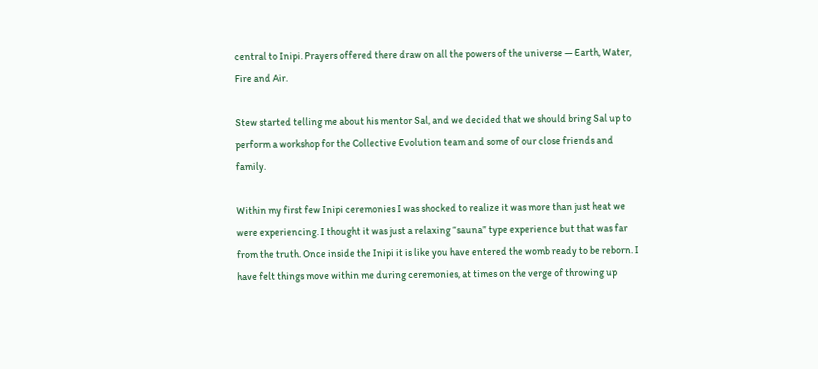central to Inipi. Prayers offered there draw on all the powers of the universe — Earth, Water, Fire and Air.

Stew started telling me about his mentor Sal, and we decided that we should bring Sal up to perform a workshop for the Collective Evolution team and some of our close friends and family.

Within my first few Inipi ceremonies I was shocked to realize it was more than just heat we were experiencing. I thought it was just a relaxing “sauna” type experience but that was far from the truth. Once inside the Inipi it is like you have entered the womb ready to be reborn. I have felt things move within me during ceremonies, at times on the verge of throwing up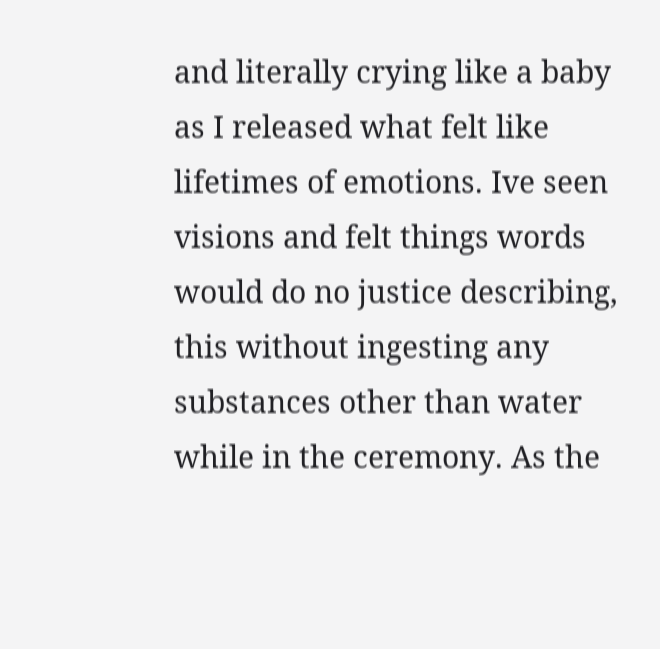and literally crying like a baby as I released what felt like lifetimes of emotions. Ive seen visions and felt things words would do no justice describing, this without ingesting any substances other than water while in the ceremony. As the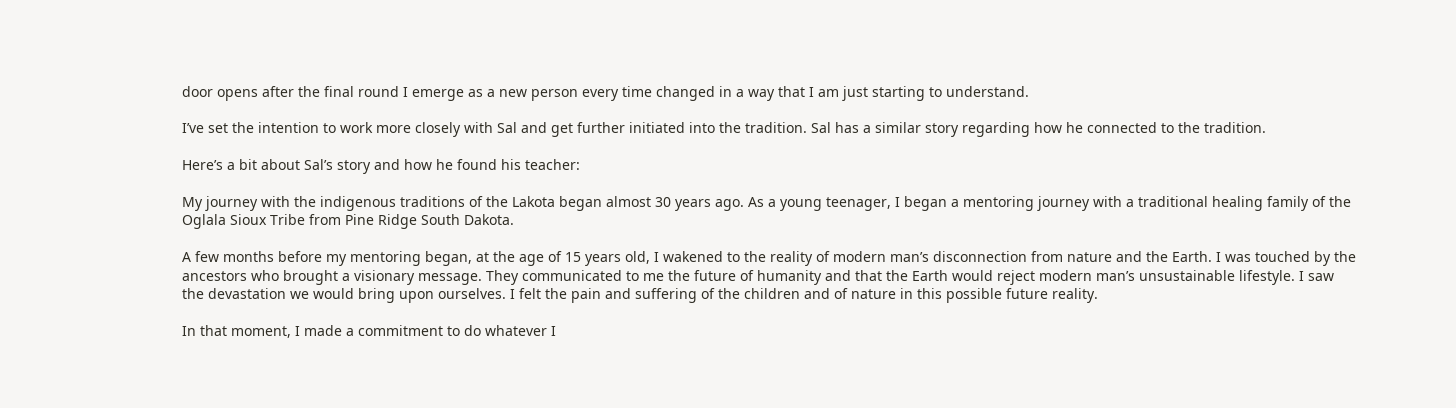door opens after the final round I emerge as a new person every time changed in a way that I am just starting to understand.

I’ve set the intention to work more closely with Sal and get further initiated into the tradition. Sal has a similar story regarding how he connected to the tradition.

Here’s a bit about Sal’s story and how he found his teacher:

My journey with the indigenous traditions of the Lakota began almost 30 years ago. As a young teenager, I began a mentoring journey with a traditional healing family of the Oglala Sioux Tribe from Pine Ridge South Dakota.

A few months before my mentoring began, at the age of 15 years old, I wakened to the reality of modern man’s disconnection from nature and the Earth. I was touched by the ancestors who brought a visionary message. They communicated to me the future of humanity and that the Earth would reject modern man’s unsustainable lifestyle. I saw the devastation we would bring upon ourselves. I felt the pain and suffering of the children and of nature in this possible future reality.

In that moment, I made a commitment to do whatever I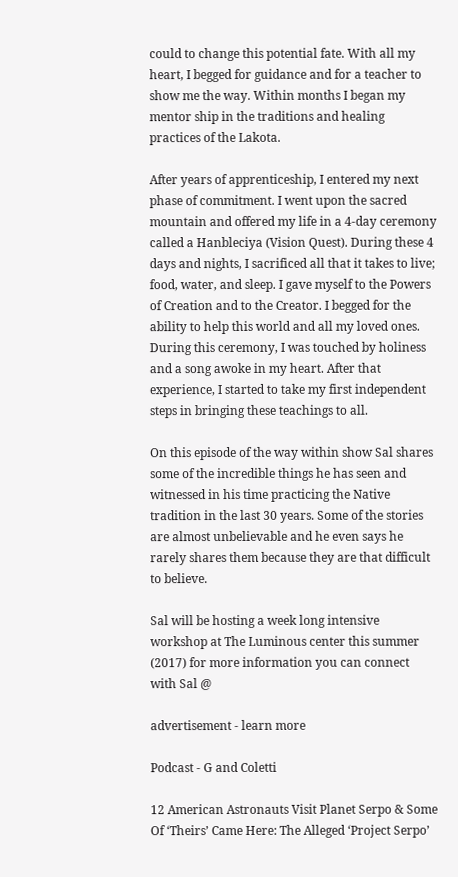could to change this potential fate. With all my heart, I begged for guidance and for a teacher to show me the way. Within months I began my mentor ship in the traditions and healing practices of the Lakota.

After years of apprenticeship, I entered my next phase of commitment. I went upon the sacred mountain and offered my life in a 4-day ceremony called a Hanbleciya (Vision Quest). During these 4 days and nights, I sacrificed all that it takes to live; food, water, and sleep. I gave myself to the Powers of Creation and to the Creator. I begged for the ability to help this world and all my loved ones. During this ceremony, I was touched by holiness and a song awoke in my heart. After that experience, I started to take my first independent steps in bringing these teachings to all.

On this episode of the way within show Sal shares some of the incredible things he has seen and witnessed in his time practicing the Native tradition in the last 30 years. Some of the stories are almost unbelievable and he even says he rarely shares them because they are that difficult to believe.

Sal will be hosting a week long intensive workshop at The Luminous center this summer (2017) for more information you can connect with Sal @

advertisement - learn more

Podcast - G and Coletti

12 American Astronauts Visit Planet Serpo & Some Of ‘Theirs’ Came Here: The Alleged ‘Project Serpo’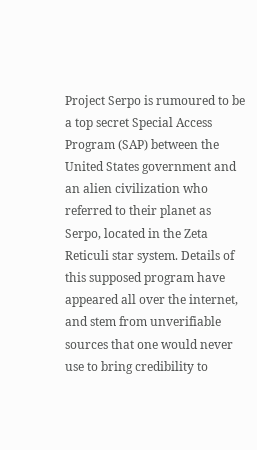Project Serpo is rumoured to be a top secret Special Access Program (SAP) between the United States government and an alien civilization who referred to their planet as Serpo, located in the Zeta Reticuli star system. Details of this supposed program have appeared all over the internet, and stem from unverifiable sources that one would never use to bring credibility to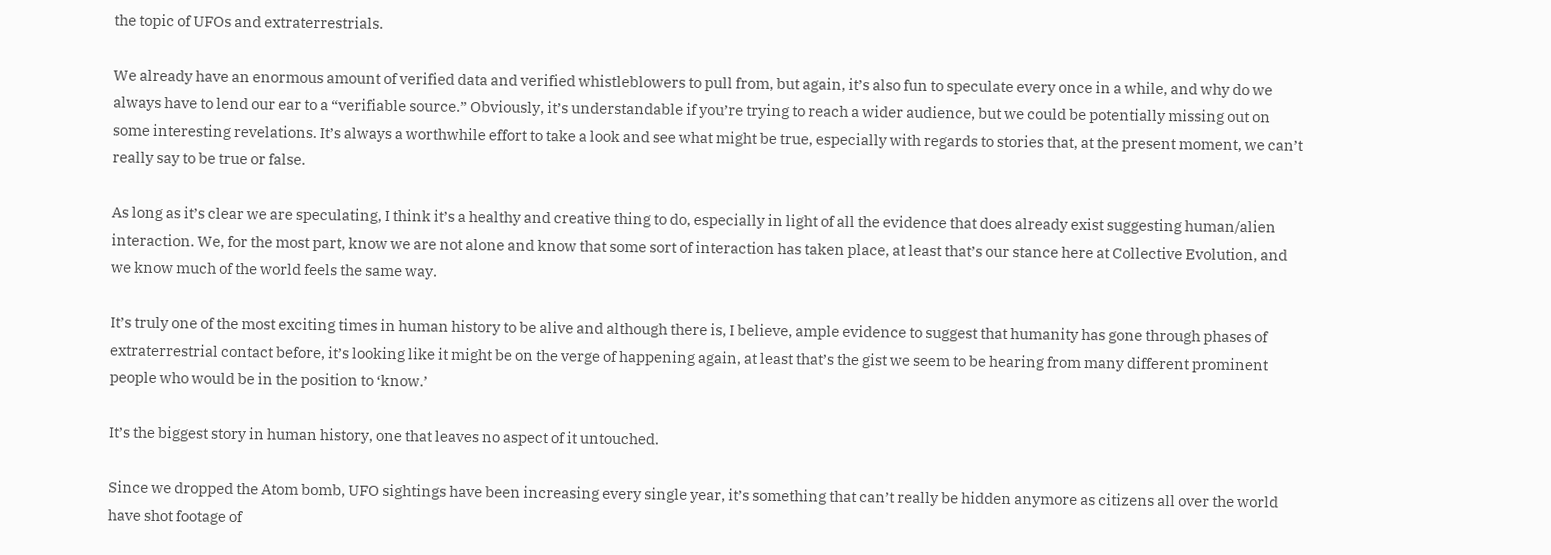the topic of UFOs and extraterrestrials.

We already have an enormous amount of verified data and verified whistleblowers to pull from, but again, it’s also fun to speculate every once in a while, and why do we always have to lend our ear to a “verifiable source.” Obviously, it’s understandable if you’re trying to reach a wider audience, but we could be potentially missing out on some interesting revelations. It’s always a worthwhile effort to take a look and see what might be true, especially with regards to stories that, at the present moment, we can’t really say to be true or false.

As long as it’s clear we are speculating, I think it’s a healthy and creative thing to do, especially in light of all the evidence that does already exist suggesting human/alien interaction. We, for the most part, know we are not alone and know that some sort of interaction has taken place, at least that’s our stance here at Collective Evolution, and we know much of the world feels the same way.

It’s truly one of the most exciting times in human history to be alive and although there is, I believe, ample evidence to suggest that humanity has gone through phases of extraterrestrial contact before, it’s looking like it might be on the verge of happening again, at least that’s the gist we seem to be hearing from many different prominent people who would be in the position to ‘know.’

It’s the biggest story in human history, one that leaves no aspect of it untouched.

Since we dropped the Atom bomb, UFO sightings have been increasing every single year, it’s something that can’t really be hidden anymore as citizens all over the world have shot footage of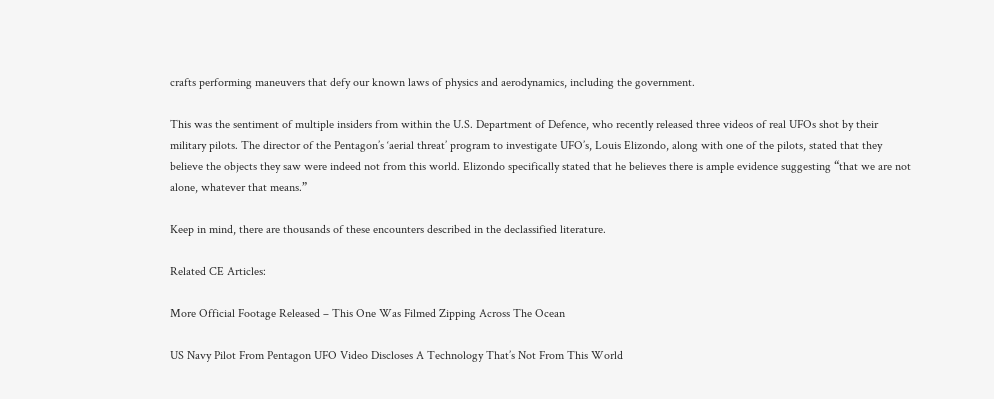crafts performing maneuvers that defy our known laws of physics and aerodynamics, including the government.

This was the sentiment of multiple insiders from within the U.S. Department of Defence, who recently released three videos of real UFOs shot by their military pilots. The director of the Pentagon’s ‘aerial threat’ program to investigate UFO’s, Louis Elizondo, along with one of the pilots, stated that they believe the objects they saw were indeed not from this world. Elizondo specifically stated that he believes there is ample evidence suggesting “that we are not alone, whatever that means.”

Keep in mind, there are thousands of these encounters described in the declassified literature.

Related CE Articles:

More Official Footage Released – This One Was Filmed Zipping Across The Ocean

US Navy Pilot From Pentagon UFO Video Discloses A Technology That’s Not From This World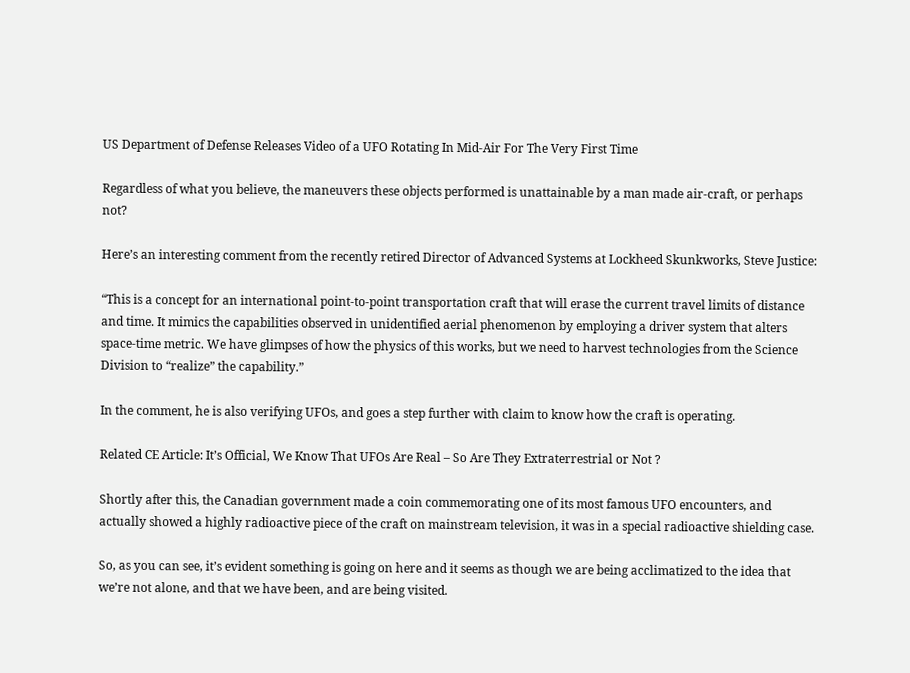US Department of Defense Releases Video of a UFO Rotating In Mid-Air For The Very First Time

Regardless of what you believe, the maneuvers these objects performed is unattainable by a man made air-craft, or perhaps not?

Here’s an interesting comment from the recently retired Director of Advanced Systems at Lockheed Skunkworks, Steve Justice:

“This is a concept for an international point-to-point transportation craft that will erase the current travel limits of distance and time. It mimics the capabilities observed in unidentified aerial phenomenon by employing a driver system that alters space-time metric. We have glimpses of how the physics of this works, but we need to harvest technologies from the Science Division to “realize” the capability.”

In the comment, he is also verifying UFOs, and goes a step further with claim to know how the craft is operating.

Related CE Article: It’s Official, We Know That UFOs Are Real – So Are They Extraterrestrial or Not ?

Shortly after this, the Canadian government made a coin commemorating one of its most famous UFO encounters, and actually showed a highly radioactive piece of the craft on mainstream television, it was in a special radioactive shielding case.

So, as you can see, it’s evident something is going on here and it seems as though we are being acclimatized to the idea that we’re not alone, and that we have been, and are being visited.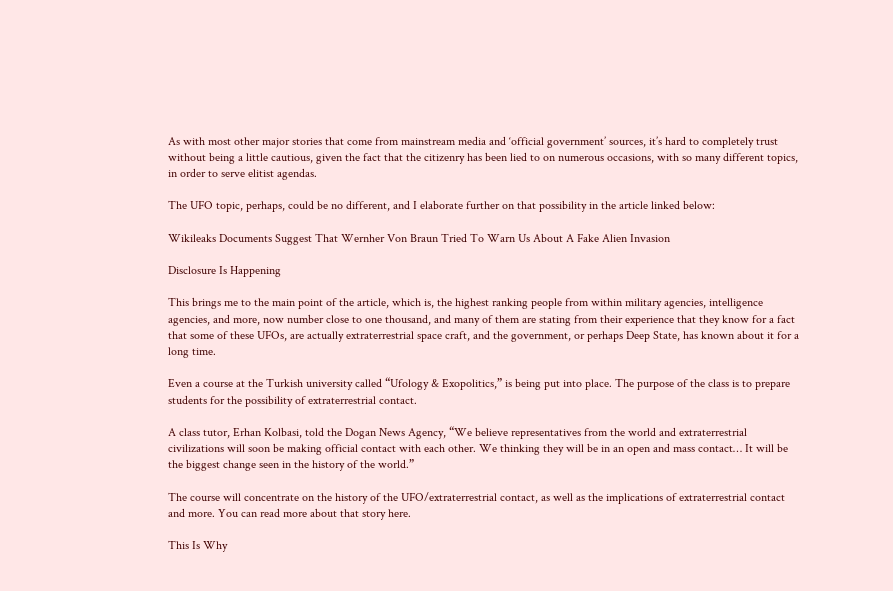As with most other major stories that come from mainstream media and ‘official government’ sources, it’s hard to completely trust without being a little cautious, given the fact that the citizenry has been lied to on numerous occasions, with so many different topics, in order to serve elitist agendas.

The UFO topic, perhaps, could be no different, and I elaborate further on that possibility in the article linked below:

Wikileaks Documents Suggest That Wernher Von Braun Tried To Warn Us About A Fake Alien Invasion

Disclosure Is Happening

This brings me to the main point of the article, which is, the highest ranking people from within military agencies, intelligence agencies, and more, now number close to one thousand, and many of them are stating from their experience that they know for a fact that some of these UFOs, are actually extraterrestrial space craft, and the government, or perhaps Deep State, has known about it for a long time.

Even a course at the Turkish university called “Ufology & Exopolitics,” is being put into place. The purpose of the class is to prepare students for the possibility of extraterrestrial contact.

A class tutor, Erhan Kolbasi, told the Dogan News Agency, “We believe representatives from the world and extraterrestrial civilizations will soon be making official contact with each other. We thinking they will be in an open and mass contact… It will be the biggest change seen in the history of the world.”

The course will concentrate on the history of the UFO/extraterrestrial contact, as well as the implications of extraterrestrial contact and more. You can read more about that story here.

This Is Why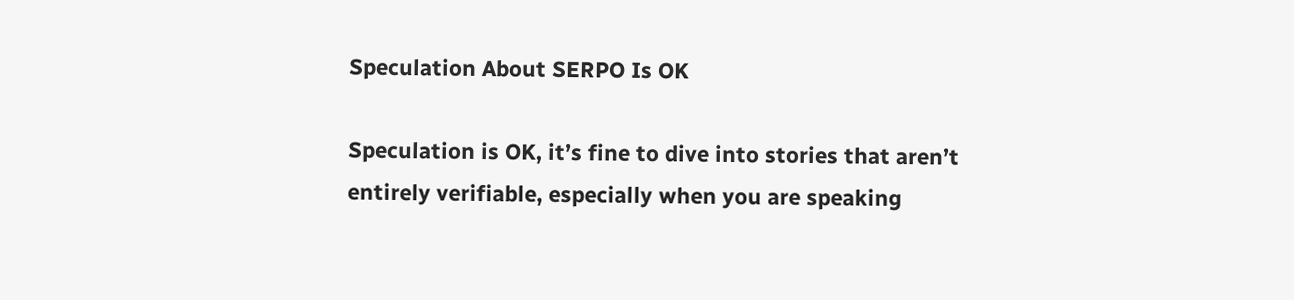Speculation About SERPO Is OK

Speculation is OK, it’s fine to dive into stories that aren’t entirely verifiable, especially when you are speaking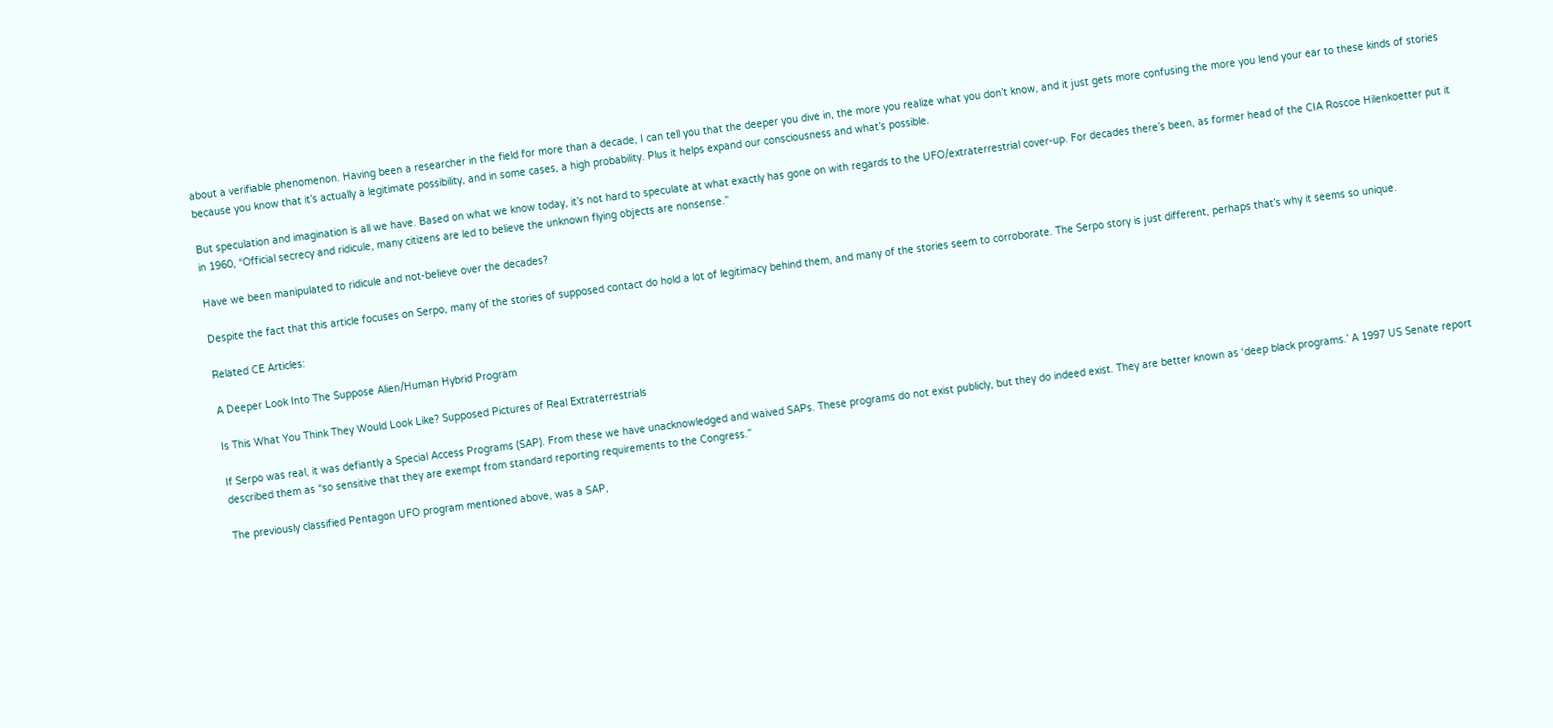about a verifiable phenomenon. Having been a researcher in the field for more than a decade, I can tell you that the deeper you dive in, the more you realize what you don’t know, and it just gets more confusing the more you lend your ear to these kinds of stories because you know that it’s actually a legitimate possibility, and in some cases, a high probability. Plus it helps expand our consciousness and what’s possible.

But speculation and imagination is all we have. Based on what we know today, it’s not hard to speculate at what exactly has gone on with regards to the UFO/extraterrestrial cover-up. For decades there’s been, as former head of the CIA Roscoe Hilenkoetter put it in 1960, “Official secrecy and ridicule, many citizens are led to believe the unknown flying objects are nonsense.”

Have we been manipulated to ridicule and not-believe over the decades?

Despite the fact that this article focuses on Serpo, many of the stories of supposed contact do hold a lot of legitimacy behind them, and many of the stories seem to corroborate. The Serpo story is just different, perhaps that’s why it seems so unique.

Related CE Articles:

A Deeper Look Into The Suppose Alien/Human Hybrid Program

Is This What You Think They Would Look Like? Supposed Pictures of Real Extraterrestrials

If Serpo was real, it was defiantly a Special Access Programs (SAP). From these we have unacknowledged and waived SAPs. These programs do not exist publicly, but they do indeed exist. They are better known as ‘deep black programs.’ A 1997 US Senate report described them as “so sensitive that they are exempt from standard reporting requirements to the Congress.”

The previously classified Pentagon UFO program mentioned above, was a SAP,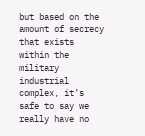but based on the amount of secrecy that exists within the military industrial complex, it’s safe to say we really have no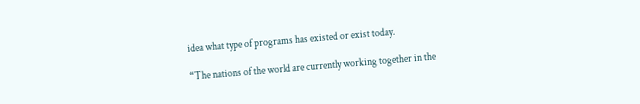idea what type of programs has existed or exist today.

“The nations of the world are currently working together in the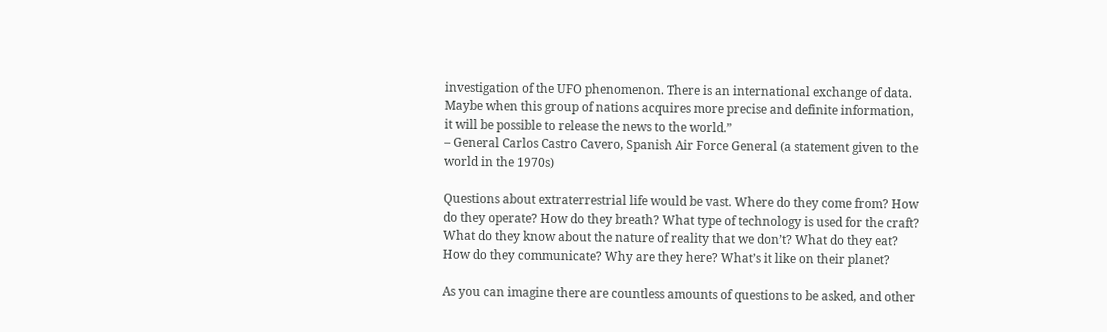investigation of the UFO phenomenon. There is an international exchange of data. Maybe when this group of nations acquires more precise and definite information, it will be possible to release the news to the world.”
– General Carlos Castro Cavero, Spanish Air Force General (a statement given to the world in the 1970s)

Questions about extraterrestrial life would be vast. Where do they come from? How do they operate? How do they breath? What type of technology is used for the craft? What do they know about the nature of reality that we don’t? What do they eat? How do they communicate? Why are they here? What’s it like on their planet?

As you can imagine there are countless amounts of questions to be asked, and other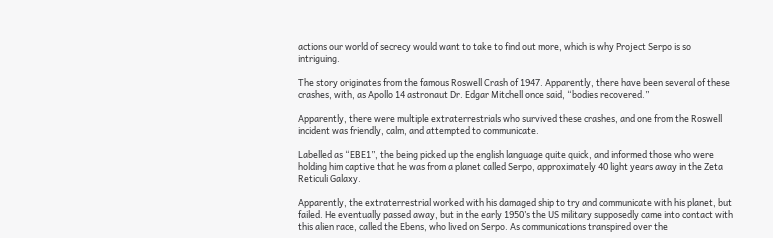actions our world of secrecy would want to take to find out more, which is why Project Serpo is so intriguing.

The story originates from the famous Roswell Crash of 1947. Apparently, there have been several of these crashes, with, as Apollo 14 astronaut Dr. Edgar Mitchell once said, “bodies recovered.”

Apparently, there were multiple extraterrestrials who survived these crashes, and one from the Roswell incident was friendly, calm, and attempted to communicate.

Labelled as “EBE1”, the being picked up the english language quite quick, and informed those who were holding him captive that he was from a planet called Serpo, approximately 40 light years away in the Zeta Reticuli Galaxy.

Apparently, the extraterrestrial worked with his damaged ship to try and communicate with his planet, but failed. He eventually passed away, but in the early 1950’s the US military supposedly came into contact with this alien race, called the Ebens, who lived on Serpo. As communications transpired over the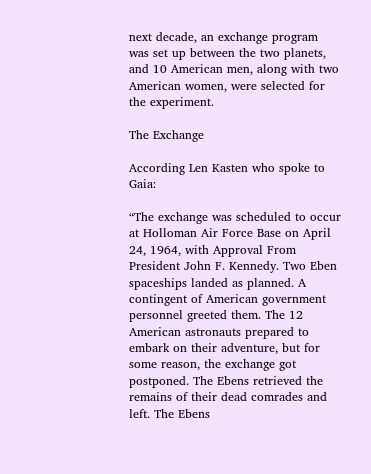next decade, an exchange program was set up between the two planets, and 10 American men, along with two American women, were selected for the experiment.

The Exchange

According Len Kasten who spoke to Gaia:

“The exchange was scheduled to occur at Holloman Air Force Base on April 24, 1964, with Approval From President John F. Kennedy. Two Eben spaceships landed as planned. A contingent of American government personnel greeted them. The 12 American astronauts prepared to embark on their adventure, but for some reason, the exchange got postponed. The Ebens retrieved the remains of their dead comrades and left. The Ebens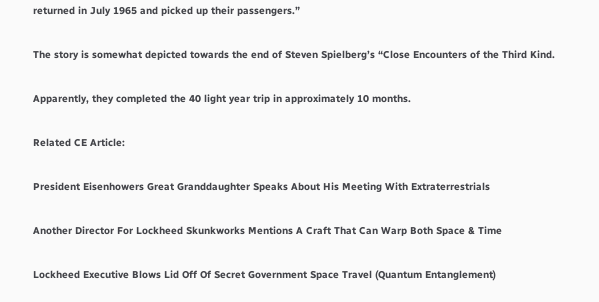returned in July 1965 and picked up their passengers.”

The story is somewhat depicted towards the end of Steven Spielberg’s “Close Encounters of the Third Kind.

Apparently, they completed the 40 light year trip in approximately 10 months.

Related CE Article:

President Eisenhowers Great Granddaughter Speaks About His Meeting With Extraterrestrials

Another Director For Lockheed Skunkworks Mentions A Craft That Can Warp Both Space & Time

Lockheed Executive Blows Lid Off Of Secret Government Space Travel (Quantum Entanglement)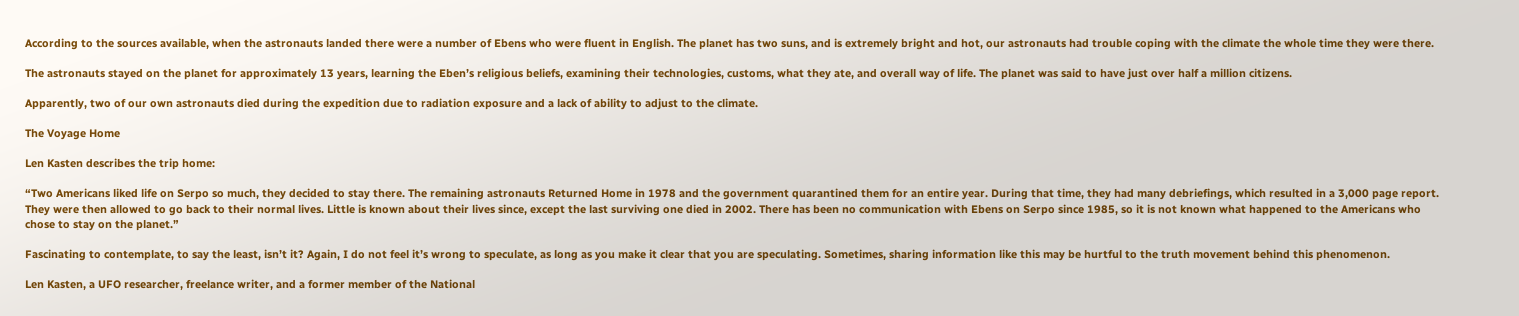According to the sources available, when the astronauts landed there were a number of Ebens who were fluent in English. The planet has two suns, and is extremely bright and hot, our astronauts had trouble coping with the climate the whole time they were there.

The astronauts stayed on the planet for approximately 13 years, learning the Eben’s religious beliefs, examining their technologies, customs, what they ate, and overall way of life. The planet was said to have just over half a million citizens.

Apparently, two of our own astronauts died during the expedition due to radiation exposure and a lack of ability to adjust to the climate.

The Voyage Home

Len Kasten describes the trip home:

“Two Americans liked life on Serpo so much, they decided to stay there. The remaining astronauts Returned Home in 1978 and the government quarantined them for an entire year. During that time, they had many debriefings, which resulted in a 3,000 page report. They were then allowed to go back to their normal lives. Little is known about their lives since, except the last surviving one died in 2002. There has been no communication with Ebens on Serpo since 1985, so it is not known what happened to the Americans who chose to stay on the planet.”

Fascinating to contemplate, to say the least, isn’t it? Again, I do not feel it’s wrong to speculate, as long as you make it clear that you are speculating. Sometimes, sharing information like this may be hurtful to the truth movement behind this phenomenon.

Len Kasten, a UFO researcher, freelance writer, and a former member of the National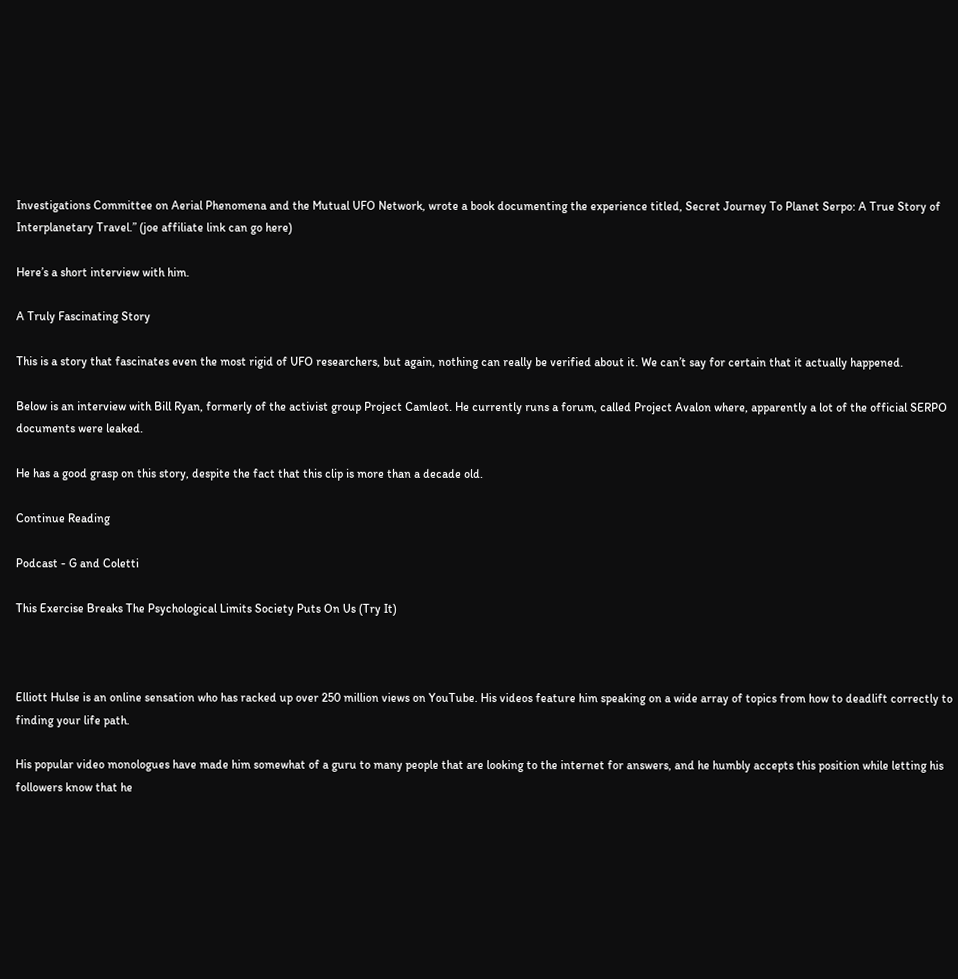Investigations Committee on Aerial Phenomena and the Mutual UFO Network, wrote a book documenting the experience titled, Secret Journey To Planet Serpo: A True Story of Interplanetary Travel.” (joe affiliate link can go here)

Here’s a short interview with him.

A Truly Fascinating Story

This is a story that fascinates even the most rigid of UFO researchers, but again, nothing can really be verified about it. We can’t say for certain that it actually happened.

Below is an interview with Bill Ryan, formerly of the activist group Project Camleot. He currently runs a forum, called Project Avalon where, apparently a lot of the official SERPO documents were leaked.

He has a good grasp on this story, despite the fact that this clip is more than a decade old.

Continue Reading

Podcast - G and Coletti

This Exercise Breaks The Psychological Limits Society Puts On Us (Try It)



Elliott Hulse is an online sensation who has racked up over 250 million views on YouTube. His videos feature him speaking on a wide array of topics from how to deadlift correctly to finding your life path.

His popular video monologues have made him somewhat of a guru to many people that are looking to the internet for answers, and he humbly accepts this position while letting his followers know that he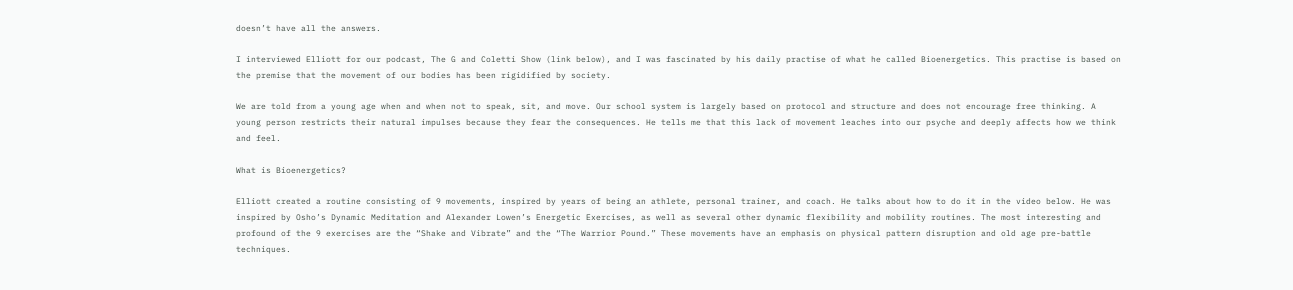doesn’t have all the answers.

I interviewed Elliott for our podcast, The G and Coletti Show (link below), and I was fascinated by his daily practise of what he called Bioenergetics. This practise is based on the premise that the movement of our bodies has been rigidified by society.

We are told from a young age when and when not to speak, sit, and move. Our school system is largely based on protocol and structure and does not encourage free thinking. A young person restricts their natural impulses because they fear the consequences. He tells me that this lack of movement leaches into our psyche and deeply affects how we think and feel.

What is Bioenergetics?

Elliott created a routine consisting of 9 movements, inspired by years of being an athlete, personal trainer, and coach. He talks about how to do it in the video below. He was inspired by Osho’s Dynamic Meditation and Alexander Lowen’s Energetic Exercises, as well as several other dynamic flexibility and mobility routines. The most interesting and profound of the 9 exercises are the “Shake and Vibrate” and the “The Warrior Pound.” These movements have an emphasis on physical pattern disruption and old age pre-battle techniques.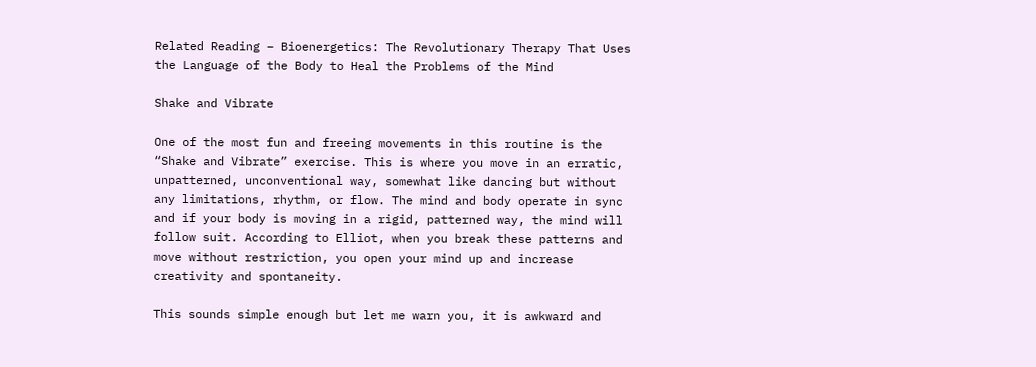Related Reading – Bioenergetics: The Revolutionary Therapy That Uses the Language of the Body to Heal the Problems of the Mind

Shake and Vibrate

One of the most fun and freeing movements in this routine is the “Shake and Vibrate” exercise. This is where you move in an erratic, unpatterned, unconventional way, somewhat like dancing but without any limitations, rhythm, or flow. The mind and body operate in sync and if your body is moving in a rigid, patterned way, the mind will follow suit. According to Elliot, when you break these patterns and move without restriction, you open your mind up and increase creativity and spontaneity.

This sounds simple enough but let me warn you, it is awkward and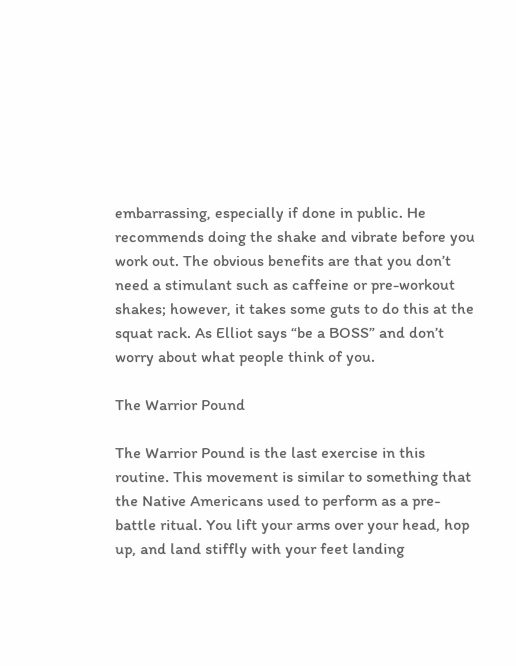embarrassing, especially if done in public. He recommends doing the shake and vibrate before you work out. The obvious benefits are that you don’t need a stimulant such as caffeine or pre-workout shakes; however, it takes some guts to do this at the squat rack. As Elliot says “be a BOSS” and don’t worry about what people think of you.

The Warrior Pound

The Warrior Pound is the last exercise in this routine. This movement is similar to something that the Native Americans used to perform as a pre-battle ritual. You lift your arms over your head, hop up, and land stiffly with your feet landing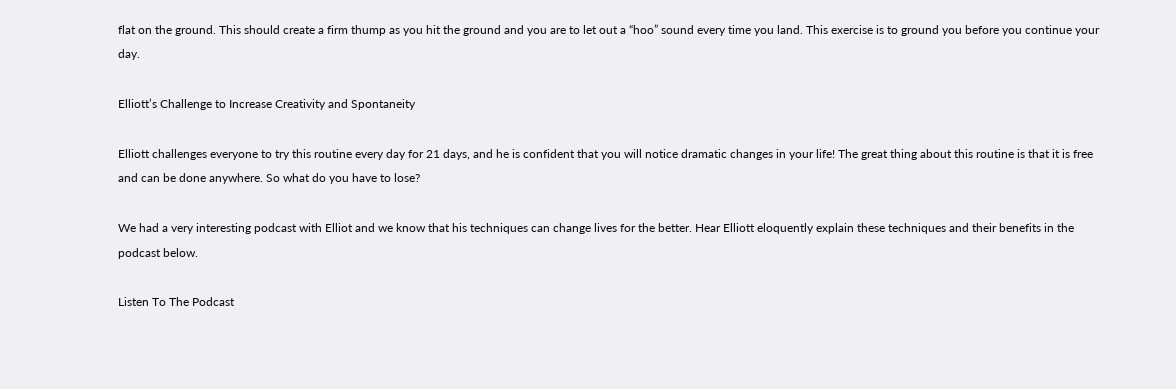flat on the ground. This should create a firm thump as you hit the ground and you are to let out a “hoo” sound every time you land. This exercise is to ground you before you continue your day.

Elliott’s Challenge to Increase Creativity and Spontaneity

Elliott challenges everyone to try this routine every day for 21 days, and he is confident that you will notice dramatic changes in your life! The great thing about this routine is that it is free and can be done anywhere. So what do you have to lose?

We had a very interesting podcast with Elliot and we know that his techniques can change lives for the better. Hear Elliott eloquently explain these techniques and their benefits in the podcast below.

Listen To The Podcast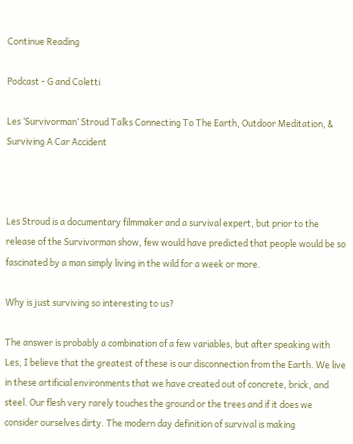Continue Reading

Podcast - G and Coletti

Les ‘Survivorman’ Stroud Talks Connecting To The Earth, Outdoor Meditation, & Surviving A Car Accident



Les Stroud is a documentary filmmaker and a survival expert, but prior to the release of the Survivorman show, few would have predicted that people would be so fascinated by a man simply living in the wild for a week or more.

Why is just surviving so interesting to us?

The answer is probably a combination of a few variables, but after speaking with Les, I believe that the greatest of these is our disconnection from the Earth. We live in these artificial environments that we have created out of concrete, brick, and steel. Our flesh very rarely touches the ground or the trees and if it does we consider ourselves dirty. The modern day definition of survival is making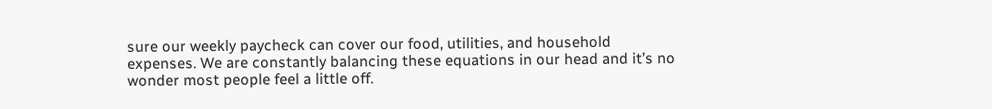sure our weekly paycheck can cover our food, utilities, and household expenses. We are constantly balancing these equations in our head and it’s no wonder most people feel a little off.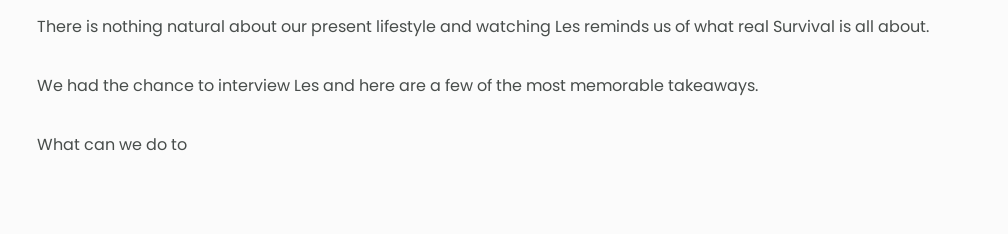There is nothing natural about our present lifestyle and watching Les reminds us of what real Survival is all about.

We had the chance to interview Les and here are a few of the most memorable takeaways.

What can we do to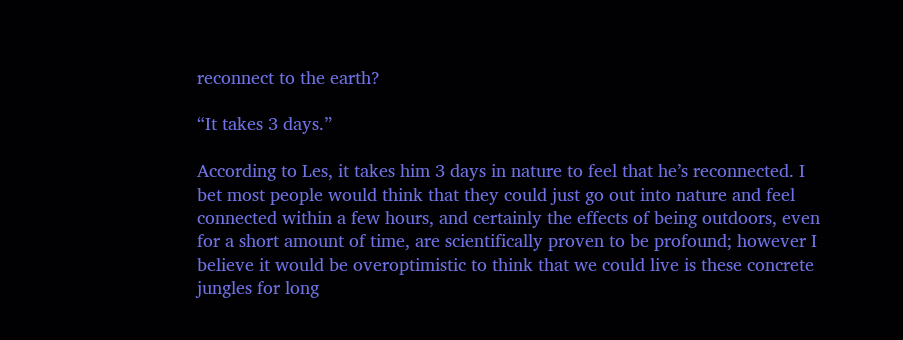reconnect to the earth?

“It takes 3 days.”

According to Les, it takes him 3 days in nature to feel that he’s reconnected. I bet most people would think that they could just go out into nature and feel connected within a few hours, and certainly the effects of being outdoors, even for a short amount of time, are scientifically proven to be profound; however I believe it would be overoptimistic to think that we could live is these concrete jungles for long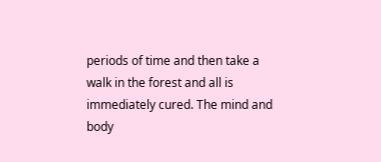periods of time and then take a walk in the forest and all is immediately cured. The mind and body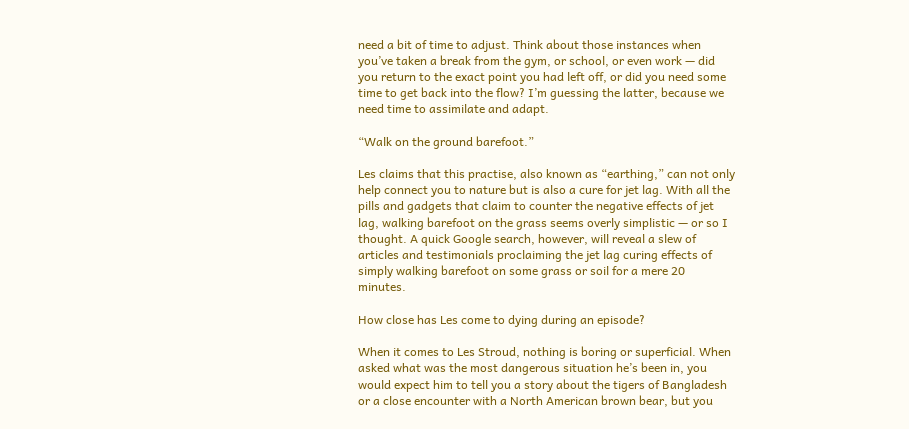need a bit of time to adjust. Think about those instances when you’ve taken a break from the gym, or school, or even work — did you return to the exact point you had left off, or did you need some time to get back into the flow? I’m guessing the latter, because we need time to assimilate and adapt.

“Walk on the ground barefoot.”

Les claims that this practise, also known as “earthing,” can not only help connect you to nature but is also a cure for jet lag. With all the pills and gadgets that claim to counter the negative effects of jet lag, walking barefoot on the grass seems overly simplistic — or so I thought. A quick Google search, however, will reveal a slew of articles and testimonials proclaiming the jet lag curing effects of simply walking barefoot on some grass or soil for a mere 20 minutes.

How close has Les come to dying during an episode?

When it comes to Les Stroud, nothing is boring or superficial. When asked what was the most dangerous situation he’s been in, you would expect him to tell you a story about the tigers of Bangladesh or a close encounter with a North American brown bear, but you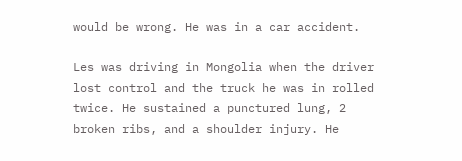would be wrong. He was in a car accident.

Les was driving in Mongolia when the driver lost control and the truck he was in rolled twice. He sustained a punctured lung, 2 broken ribs, and a shoulder injury. He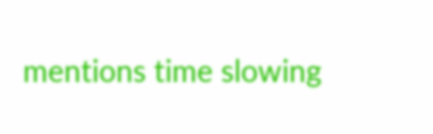mentions time slowing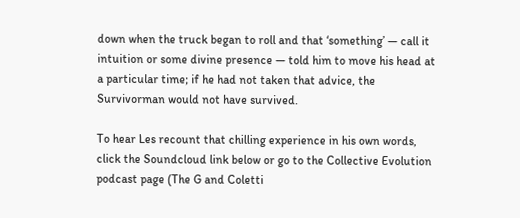down when the truck began to roll and that ‘something’ — call it intuition or some divine presence — told him to move his head at a particular time; if he had not taken that advice, the Survivorman would not have survived.

To hear Les recount that chilling experience in his own words, click the Soundcloud link below or go to the Collective Evolution podcast page (The G and Coletti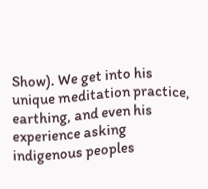Show). We get into his unique meditation practice, earthing, and even his experience asking indigenous peoples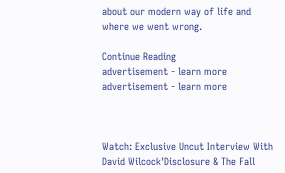about our modern way of life and where we went wrong.

Continue Reading
advertisement - learn more
advertisement - learn more



Watch: Exclusive Uncut Interview With David Wilcock'Disclosure & The Fall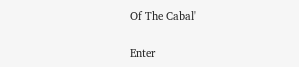Of The Cabal'

Enter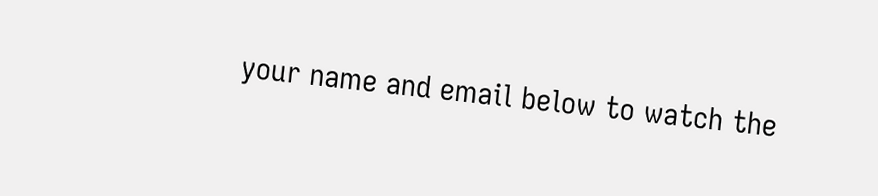your name and email below to watch the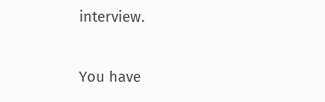interview.

You have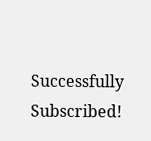Successfully Subscribed!